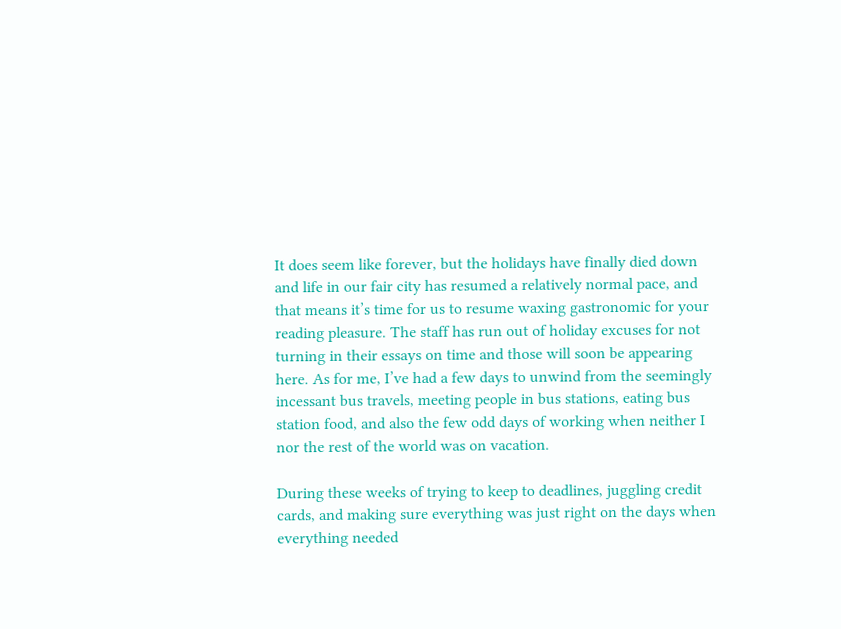It does seem like forever, but the holidays have finally died down and life in our fair city has resumed a relatively normal pace, and that means it’s time for us to resume waxing gastronomic for your reading pleasure. The staff has run out of holiday excuses for not turning in their essays on time and those will soon be appearing here. As for me, I’ve had a few days to unwind from the seemingly incessant bus travels, meeting people in bus stations, eating bus station food, and also the few odd days of working when neither I nor the rest of the world was on vacation.

During these weeks of trying to keep to deadlines, juggling credit cards, and making sure everything was just right on the days when everything needed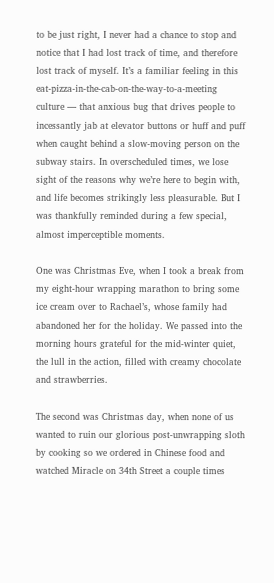to be just right, I never had a chance to stop and notice that I had lost track of time, and therefore lost track of myself. It’s a familiar feeling in this eat-pizza-in-the-cab-on-the-way-to-a-meeting culture — that anxious bug that drives people to incessantly jab at elevator buttons or huff and puff when caught behind a slow-moving person on the subway stairs. In overscheduled times, we lose sight of the reasons why we’re here to begin with, and life becomes strikingly less pleasurable. But I was thankfully reminded during a few special, almost imperceptible moments.

One was Christmas Eve, when I took a break from my eight-hour wrapping marathon to bring some ice cream over to Rachael’s, whose family had abandoned her for the holiday. We passed into the morning hours grateful for the mid-winter quiet, the lull in the action, filled with creamy chocolate and strawberries.

The second was Christmas day, when none of us wanted to ruin our glorious post-unwrapping sloth by cooking so we ordered in Chinese food and watched Miracle on 34th Street a couple times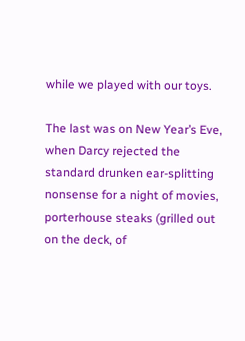while we played with our toys.

The last was on New Year’s Eve, when Darcy rejected the standard drunken ear-splitting nonsense for a night of movies, porterhouse steaks (grilled out on the deck, of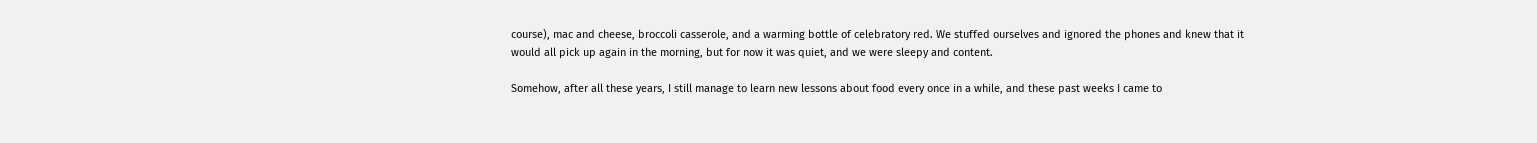course), mac and cheese, broccoli casserole, and a warming bottle of celebratory red. We stuffed ourselves and ignored the phones and knew that it would all pick up again in the morning, but for now it was quiet, and we were sleepy and content.

Somehow, after all these years, I still manage to learn new lessons about food every once in a while, and these past weeks I came to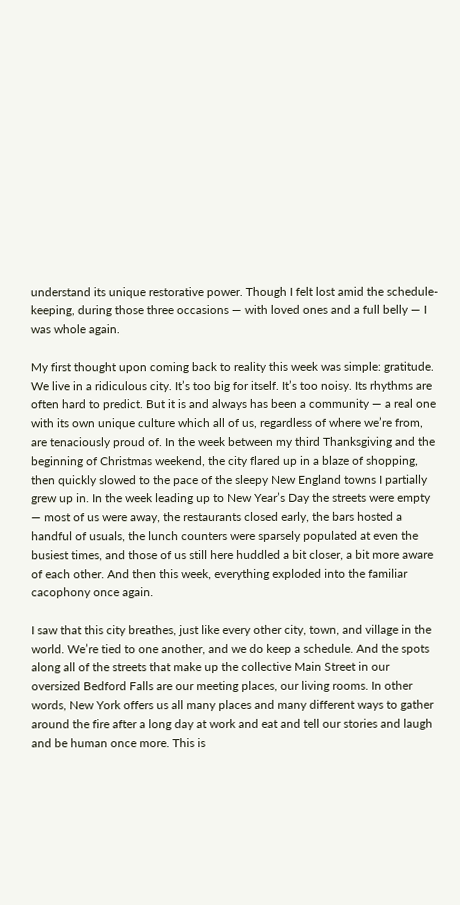understand its unique restorative power. Though I felt lost amid the schedule-keeping, during those three occasions — with loved ones and a full belly — I was whole again.

My first thought upon coming back to reality this week was simple: gratitude. We live in a ridiculous city. It’s too big for itself. It’s too noisy. Its rhythms are often hard to predict. But it is and always has been a community — a real one with its own unique culture which all of us, regardless of where we’re from, are tenaciously proud of. In the week between my third Thanksgiving and the beginning of Christmas weekend, the city flared up in a blaze of shopping, then quickly slowed to the pace of the sleepy New England towns I partially grew up in. In the week leading up to New Year’s Day the streets were empty — most of us were away, the restaurants closed early, the bars hosted a handful of usuals, the lunch counters were sparsely populated at even the busiest times, and those of us still here huddled a bit closer, a bit more aware of each other. And then this week, everything exploded into the familiar cacophony once again.

I saw that this city breathes, just like every other city, town, and village in the world. We’re tied to one another, and we do keep a schedule. And the spots along all of the streets that make up the collective Main Street in our oversized Bedford Falls are our meeting places, our living rooms. In other words, New York offers us all many places and many different ways to gather around the fire after a long day at work and eat and tell our stories and laugh and be human once more. This is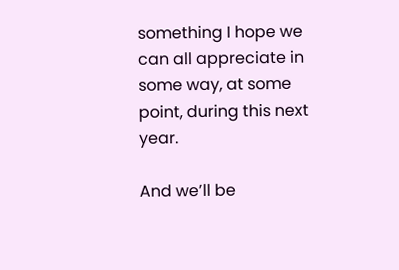something I hope we can all appreciate in some way, at some point, during this next year.

And we’ll be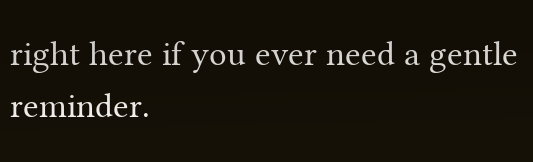right here if you ever need a gentle reminder.